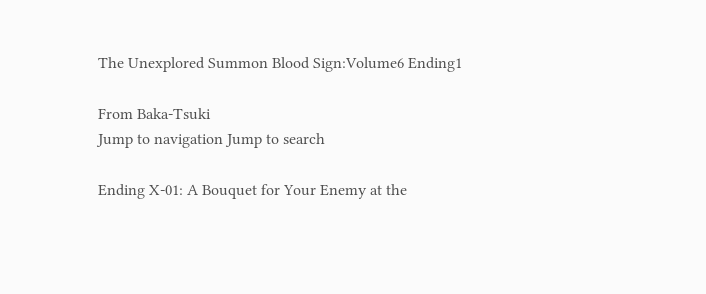The Unexplored Summon Blood Sign:Volume6 Ending1

From Baka-Tsuki
Jump to navigation Jump to search

Ending X-01: A Bouquet for Your Enemy at the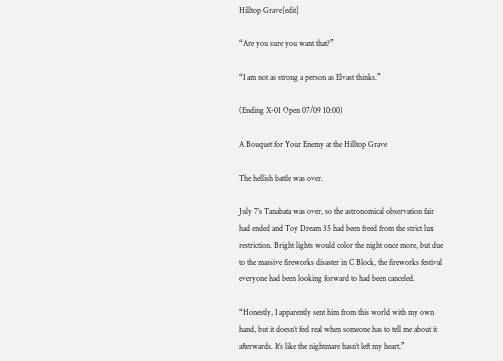Hilltop Grave[edit]

“Are you sure you want that?”

“I am not as strong a person as Elvast thinks.”

(Ending X-01 Open 07/09 10:00)

A Bouquet for Your Enemy at the Hilltop Grave

The hellish battle was over.

July 7’s Tanabata was over, so the astronomical observation fair had ended and Toy Dream 35 had been freed from the strict lux restriction. Bright lights would color the night once more, but due to the massive fireworks disaster in C Block, the fireworks festival everyone had been looking forward to had been canceled.

“Honestly, I apparently sent him from this world with my own hand, but it doesn’t feel real when someone has to tell me about it afterwards. It’s like the nightmare hasn’t left my heart.”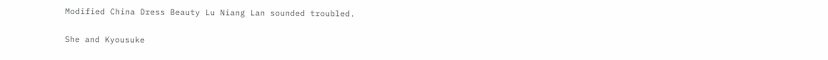Modified China Dress Beauty Lu Niang Lan sounded troubled.

She and Kyousuke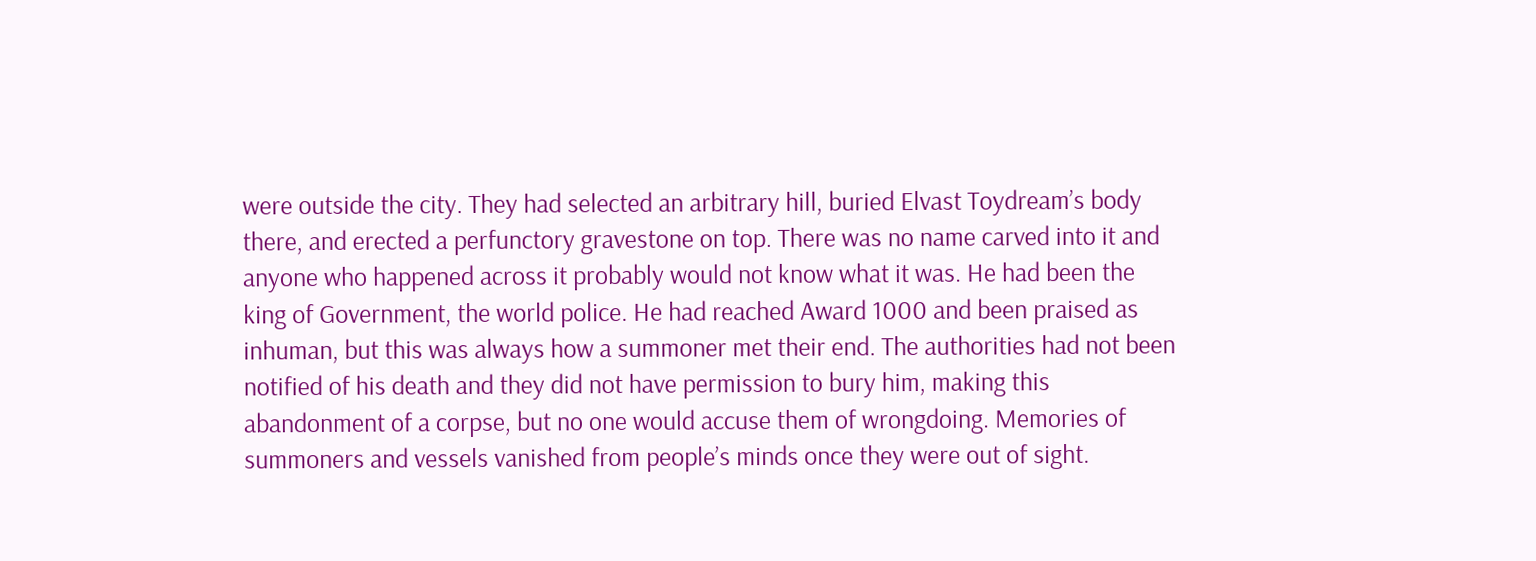were outside the city. They had selected an arbitrary hill, buried Elvast Toydream’s body there, and erected a perfunctory gravestone on top. There was no name carved into it and anyone who happened across it probably would not know what it was. He had been the king of Government, the world police. He had reached Award 1000 and been praised as inhuman, but this was always how a summoner met their end. The authorities had not been notified of his death and they did not have permission to bury him, making this abandonment of a corpse, but no one would accuse them of wrongdoing. Memories of summoners and vessels vanished from people’s minds once they were out of sight.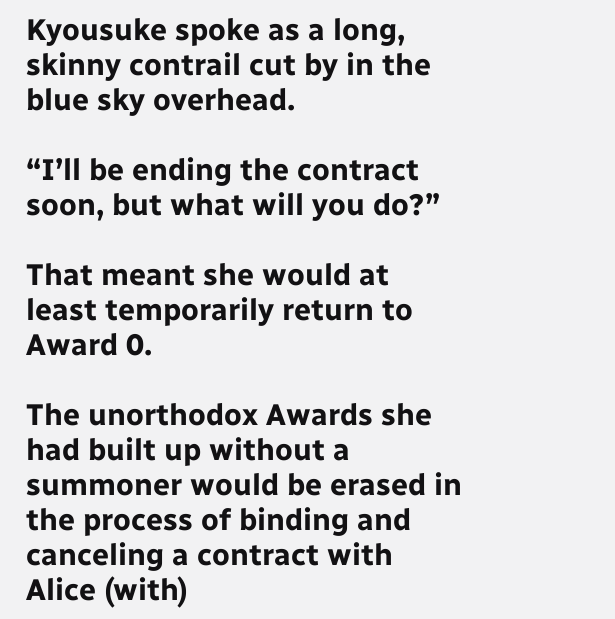Kyousuke spoke as a long, skinny contrail cut by in the blue sky overhead.

“I’ll be ending the contract soon, but what will you do?”

That meant she would at least temporarily return to Award 0.

The unorthodox Awards she had built up without a summoner would be erased in the process of binding and canceling a contract with Alice (with)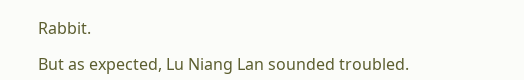Rabbit.

But as expected, Lu Niang Lan sounded troubled.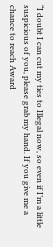“I doubt I can cut my ties to Illegal now, so even if I’m a little suspicious of you, please grab my hand. If you give me a chance to reach Award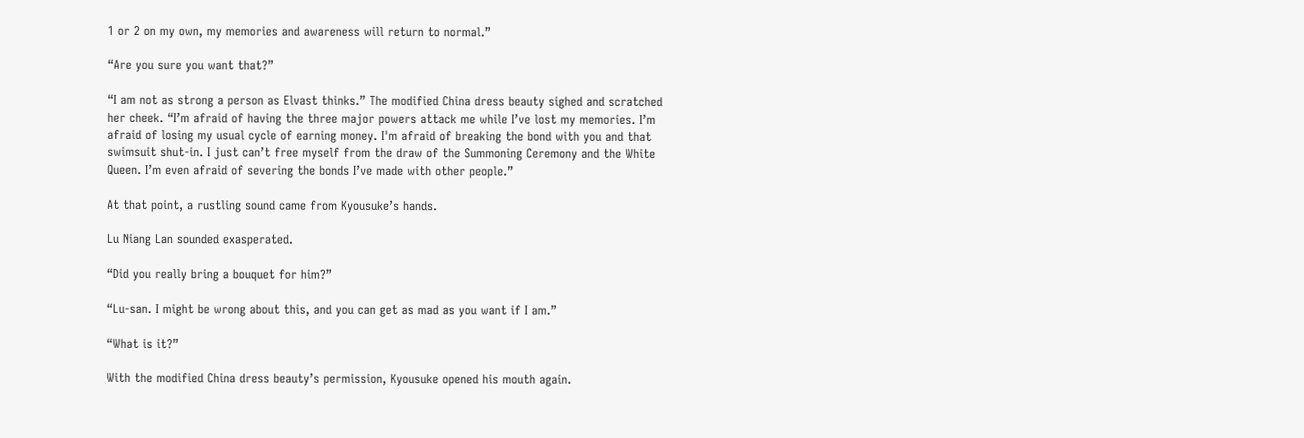1 or 2 on my own, my memories and awareness will return to normal.”

“Are you sure you want that?”

“I am not as strong a person as Elvast thinks.” The modified China dress beauty sighed and scratched her cheek. “I’m afraid of having the three major powers attack me while I’ve lost my memories. I’m afraid of losing my usual cycle of earning money. I'm afraid of breaking the bond with you and that swimsuit shut-in. I just can’t free myself from the draw of the Summoning Ceremony and the White Queen. I’m even afraid of severing the bonds I’ve made with other people.”

At that point, a rustling sound came from Kyousuke’s hands.

Lu Niang Lan sounded exasperated.

“Did you really bring a bouquet for him?”

“Lu-san. I might be wrong about this, and you can get as mad as you want if I am.”

“What is it?”

With the modified China dress beauty’s permission, Kyousuke opened his mouth again.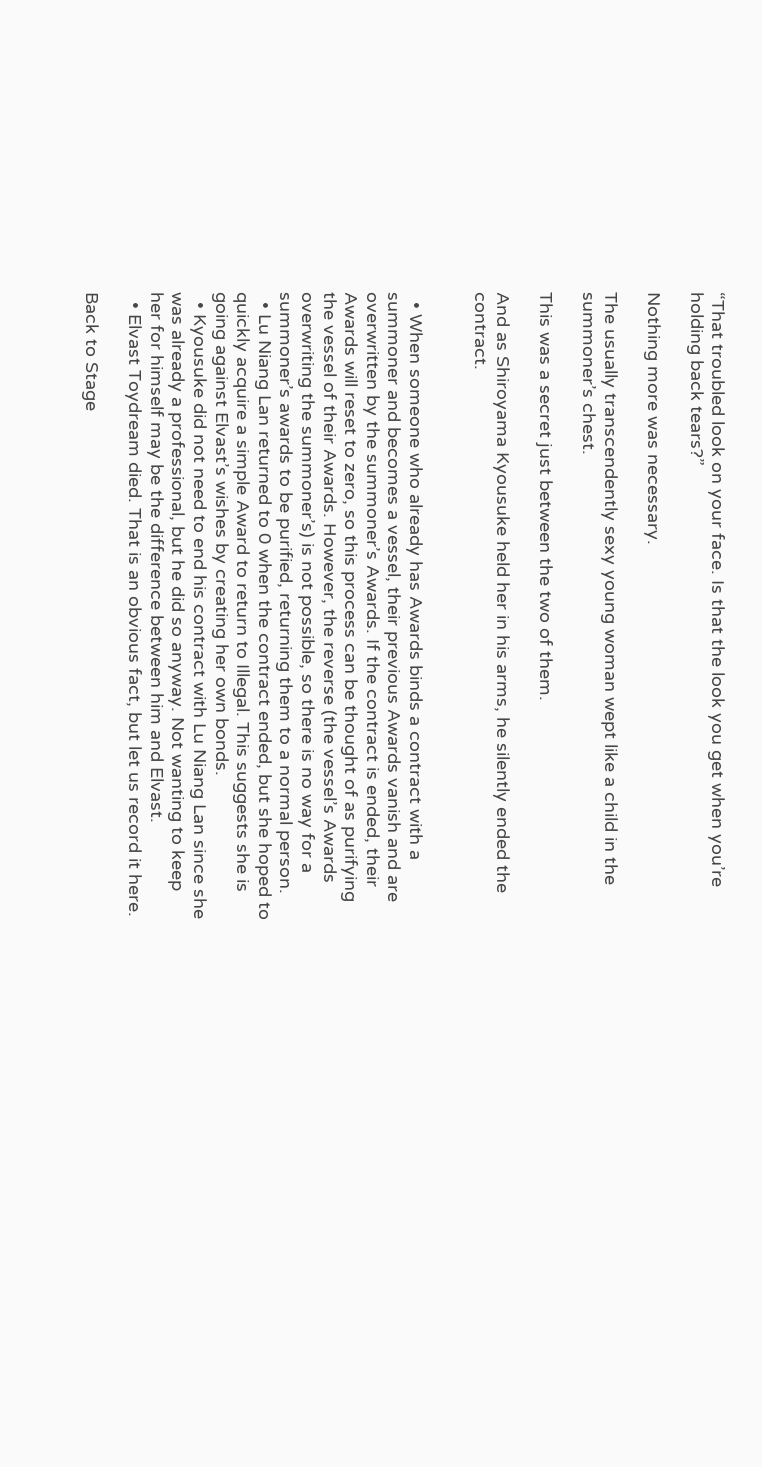“That troubled look on your face. Is that the look you get when you’re holding back tears?”

Nothing more was necessary.

The usually transcendently sexy young woman wept like a child in the summoner’s chest.

This was a secret just between the two of them.

And as Shiroyama Kyousuke held her in his arms, he silently ended the contract.


  • When someone who already has Awards binds a contract with a summoner and becomes a vessel, their previous Awards vanish and are overwritten by the summoner’s Awards. If the contract is ended, their Awards will reset to zero, so this process can be thought of as purifying the vessel of their Awards. However, the reverse (the vessel’s Awards overwriting the summoner’s) is not possible, so there is no way for a summoner’s awards to be purified, returning them to a normal person.
  • Lu Niang Lan returned to 0 when the contract ended, but she hoped to quickly acquire a simple Award to return to Illegal. This suggests she is going against Elvast’s wishes by creating her own bonds.
  • Kyousuke did not need to end his contract with Lu Niang Lan since she was already a professional, but he did so anyway. Not wanting to keep her for himself may be the difference between him and Elvast.
  • Elvast Toydream died. That is an obvious fact, but let us record it here.

Back to Stage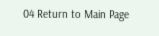04 Return to Main Page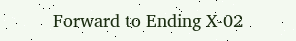Forward to Ending X-02